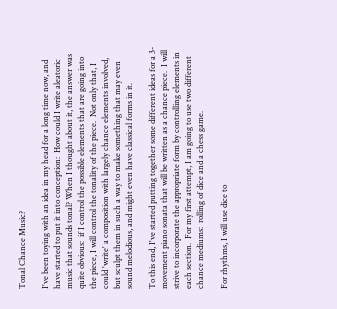Tonal Chance Music?

I've been toying with an idea in my head for a long time now, and have started to put it into conception:  How could I write aleatoric music that sounds tonal? When I thought about it, the answer was quite obvious:  if I control the possible elements that are going into the piece, I will control the tonality of the piece.  Not only that, I could 'write' a composition with largely chance elements involved, but sculpt them in such a way to make something that may even sound melodious, and might even have classical forms in it.

To this end, I've started putting together some different ideas for a 3-movement piano sonata that will be written as a chance piece.  I will strive to incorporate the appropriate form by controlling elements in each section.  For my first attempt, I am going to use two different chance mediums:  rolling of dice and a chess game.

For rhythms, I will use dice to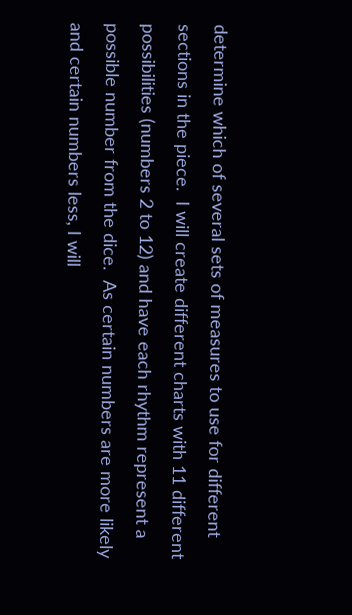determine which of several sets of measures to use for different sections in the piece.  I will create different charts with 11 different possibilities (numbers 2 to 12) and have each rhythm represent a possible number from the dice.  As certain numbers are more likely and certain numbers less, I will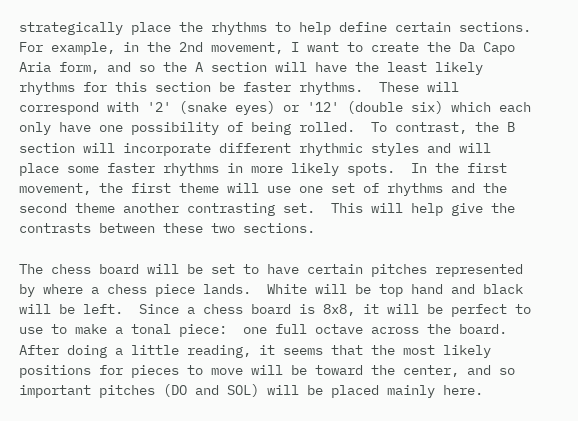strategically place the rhythms to help define certain sections.  For example, in the 2nd movement, I want to create the Da Capo Aria form, and so the A section will have the least likely rhythms for this section be faster rhythms.  These will correspond with '2' (snake eyes) or '12' (double six) which each only have one possibility of being rolled.  To contrast, the B section will incorporate different rhythmic styles and will place some faster rhythms in more likely spots.  In the first movement, the first theme will use one set of rhythms and the second theme another contrasting set.  This will help give the contrasts between these two sections.

The chess board will be set to have certain pitches represented by where a chess piece lands.  White will be top hand and black will be left.  Since a chess board is 8x8, it will be perfect to use to make a tonal piece:  one full octave across the board.  After doing a little reading, it seems that the most likely positions for pieces to move will be toward the center, and so important pitches (DO and SOL) will be placed mainly here.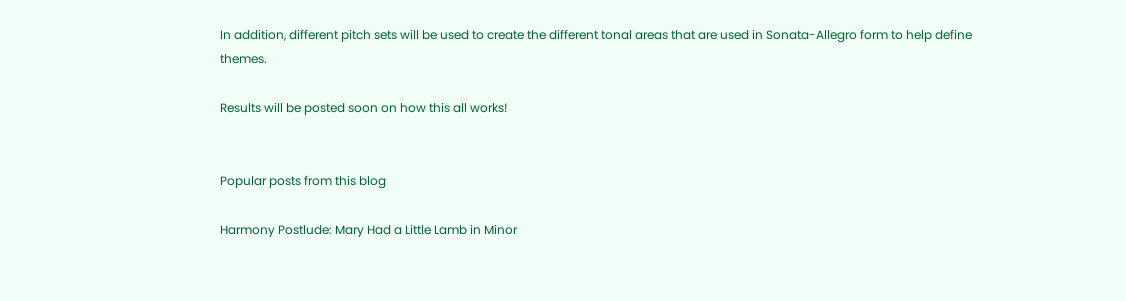In addition, different pitch sets will be used to create the different tonal areas that are used in Sonata-Allegro form to help define themes.

Results will be posted soon on how this all works!


Popular posts from this blog

Harmony Postlude: Mary Had a Little Lamb in Minor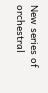New series of orchestral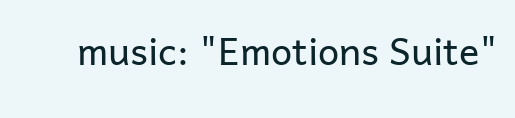music: "Emotions Suite"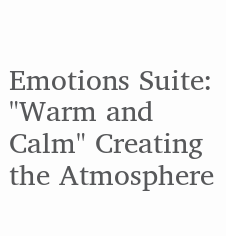Emotions Suite: "Warm and Calm" Creating the Atmosphere